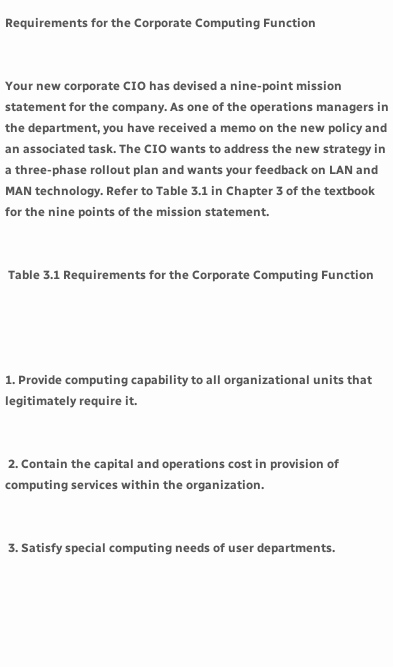Requirements for the Corporate Computing Function


Your new corporate CIO has devised a nine-point mission statement for the company. As one of the operations managers in the department, you have received a memo on the new policy and an associated task. The CIO wants to address the new strategy in a three-phase rollout plan and wants your feedback on LAN and MAN technology. Refer to Table 3.1 in Chapter 3 of the textbook for the nine points of the mission statement.


 Table 3.1 Requirements for the Corporate Computing Function




1. Provide computing capability to all organizational units that legitimately require it.


 2. Contain the capital and operations cost in provision of computing services within the organization.


 3. Satisfy special computing needs of user departments.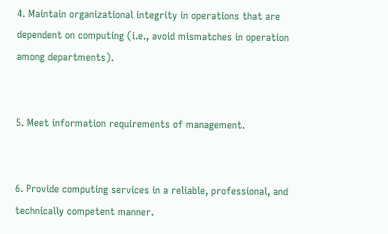4. Maintain organizational integrity in operations that are dependent on computing (i.e., avoid mismatches in operation among departments).


5. Meet information requirements of management.


6. Provide computing services in a reliable, professional, and technically competent manner.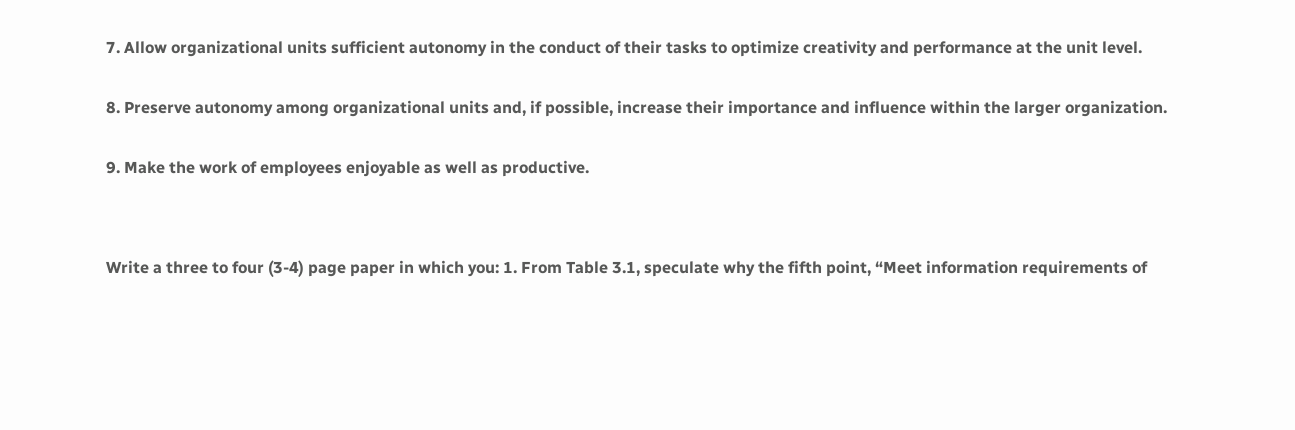7. Allow organizational units sufficient autonomy in the conduct of their tasks to optimize creativity and performance at the unit level.


8. Preserve autonomy among organizational units and, if possible, increase their importance and influence within the larger organization.


9. Make the work of employees enjoyable as well as productive.




Write a three to four (3-4) page paper in which you: 1. From Table 3.1, speculate why the fifth point, “Meet information requirements of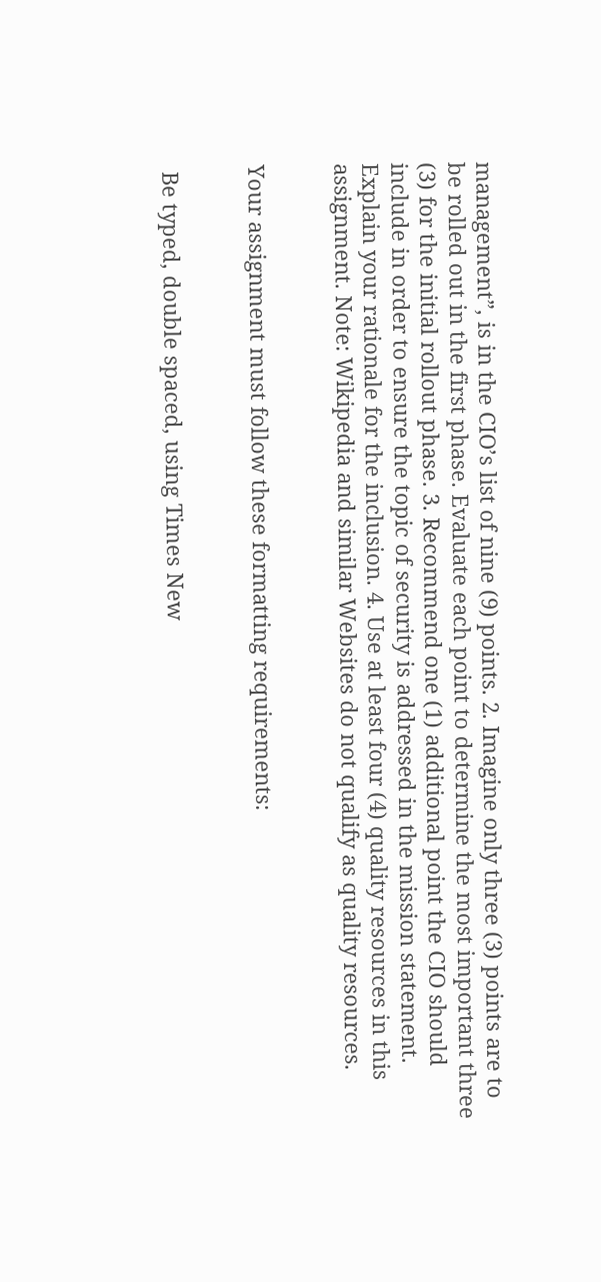management”, is in the CIO’s list of nine (9) points. 2. Imagine only three (3) points are to be rolled out in the first phase. Evaluate each point to determine the most important three (3) for the initial rollout phase. 3. Recommend one (1) additional point the CIO should include in order to ensure the topic of security is addressed in the mission statement. Explain your rationale for the inclusion. 4. Use at least four (4) quality resources in this assignment. Note: Wikipedia and similar Websites do not qualify as quality resources.


Your assignment must follow these formatting requirements:


 Be typed, double spaced, using Times New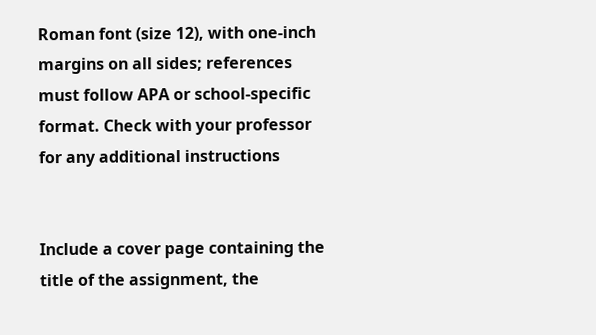Roman font (size 12), with one-inch margins on all sides; references must follow APA or school-specific format. Check with your professor for any additional instructions


Include a cover page containing the title of the assignment, the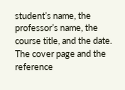student’s name, the professor’s name, the course title, and the date. The cover page and the reference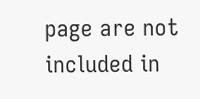page are not included in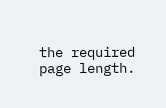the required page length.